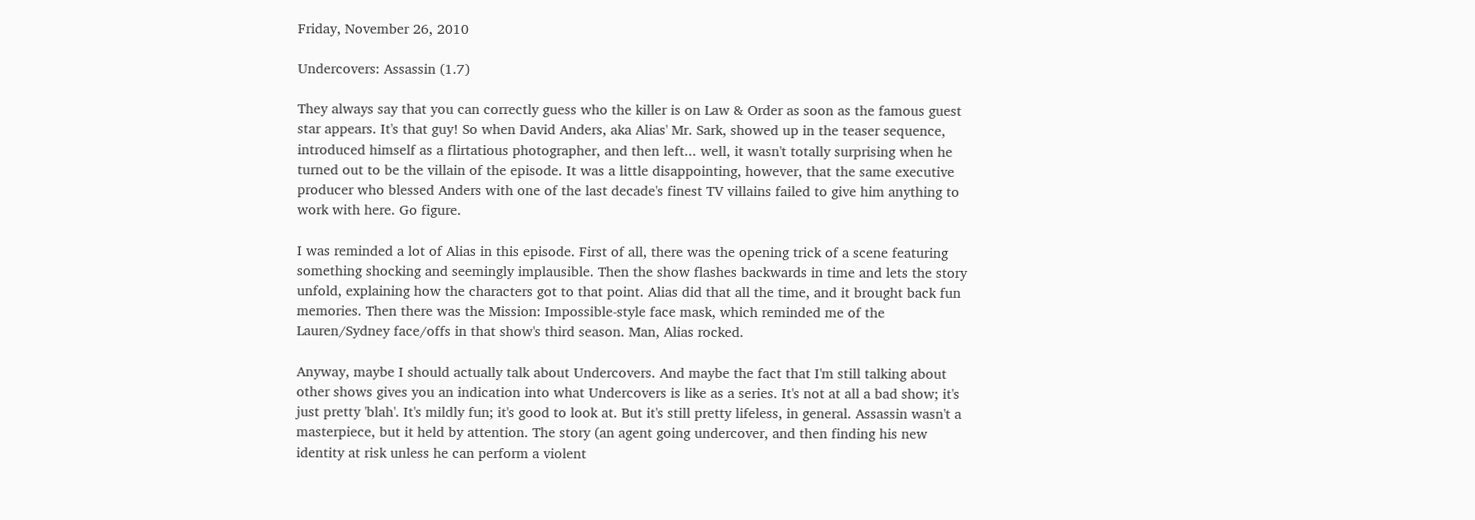Friday, November 26, 2010

Undercovers: Assassin (1.7)

They always say that you can correctly guess who the killer is on Law & Order as soon as the famous guest star appears. It's that guy! So when David Anders, aka Alias' Mr. Sark, showed up in the teaser sequence, introduced himself as a flirtatious photographer, and then left... well, it wasn't totally surprising when he turned out to be the villain of the episode. It was a little disappointing, however, that the same executive producer who blessed Anders with one of the last decade's finest TV villains failed to give him anything to work with here. Go figure.

I was reminded a lot of Alias in this episode. First of all, there was the opening trick of a scene featuring something shocking and seemingly implausible. Then the show flashes backwards in time and lets the story unfold, explaining how the characters got to that point. Alias did that all the time, and it brought back fun memories. Then there was the Mission: Impossible-style face mask, which reminded me of the Lauren/Sydney face/offs in that show's third season. Man, Alias rocked.

Anyway, maybe I should actually talk about Undercovers. And maybe the fact that I'm still talking about other shows gives you an indication into what Undercovers is like as a series. It's not at all a bad show; it's just pretty 'blah'. It's mildly fun; it's good to look at. But it's still pretty lifeless, in general. Assassin wasn't a masterpiece, but it held by attention. The story (an agent going undercover, and then finding his new identity at risk unless he can perform a violent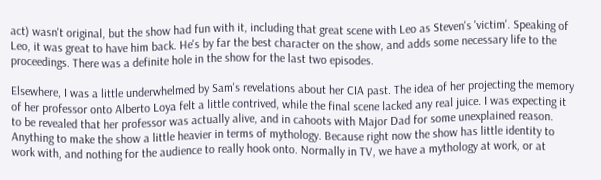act) wasn't original, but the show had fun with it, including that great scene with Leo as Steven's 'victim'. Speaking of Leo, it was great to have him back. He's by far the best character on the show, and adds some necessary life to the proceedings. There was a definite hole in the show for the last two episodes.

Elsewhere, I was a little underwhelmed by Sam's revelations about her CIA past. The idea of her projecting the memory of her professor onto Alberto Loya felt a little contrived, while the final scene lacked any real juice. I was expecting it to be revealed that her professor was actually alive, and in cahoots with Major Dad for some unexplained reason. Anything to make the show a little heavier in terms of mythology. Because right now the show has little identity to work with, and nothing for the audience to really hook onto. Normally in TV, we have a mythology at work, or at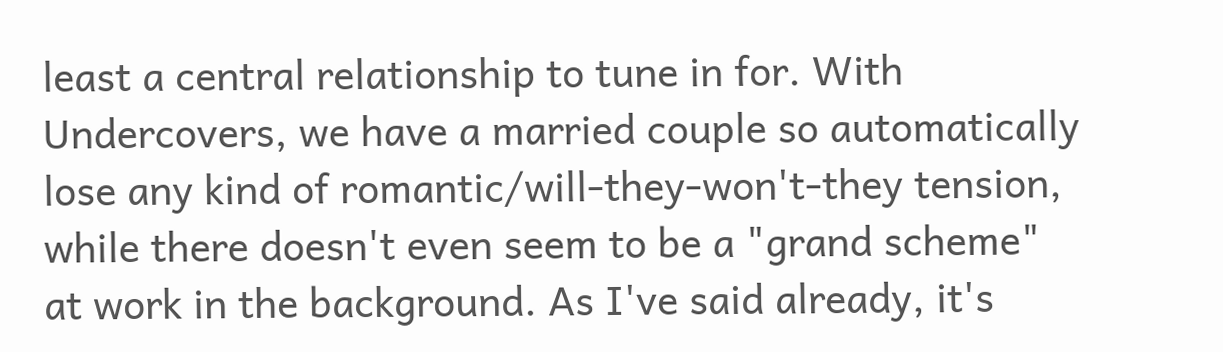least a central relationship to tune in for. With Undercovers, we have a married couple so automatically lose any kind of romantic/will-they-won't-they tension, while there doesn't even seem to be a "grand scheme" at work in the background. As I've said already, it's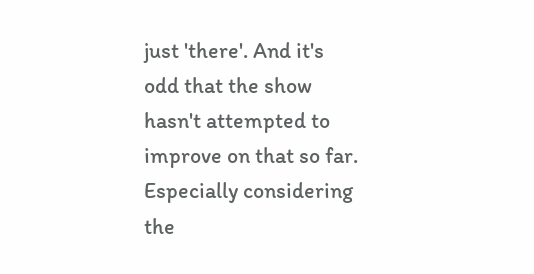just 'there'. And it's odd that the show hasn't attempted to improve on that so far. Especially considering the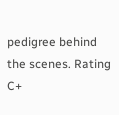pedigree behind the scenes. Rating C+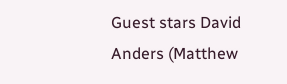Guest stars David Anders (Matthew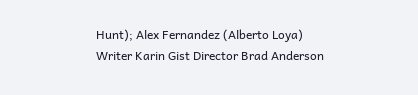Hunt); Alex Fernandez (Alberto Loya)
Writer Karin Gist Director Brad Anderson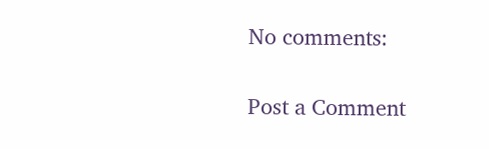No comments:

Post a Comment